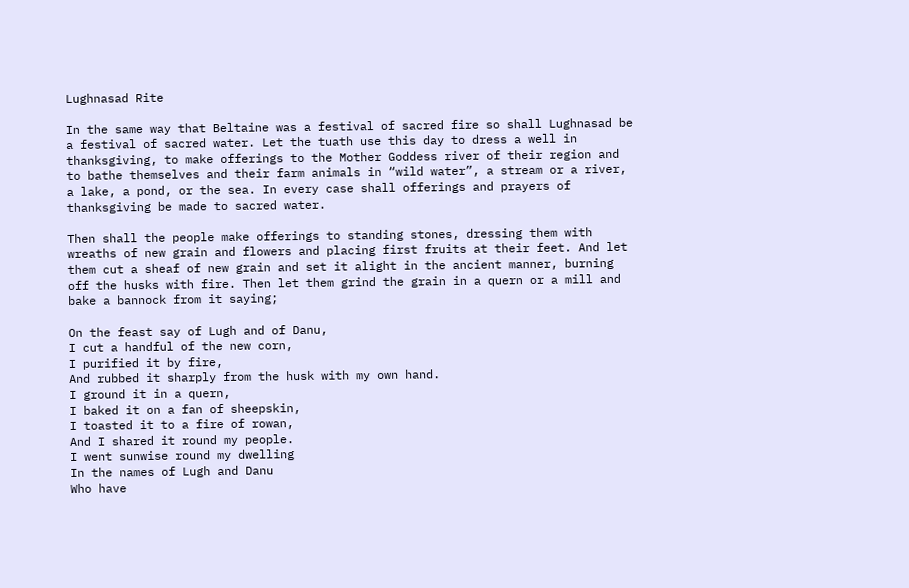Lughnasad Rite

In the same way that Beltaine was a festival of sacred fire so shall Lughnasad be a festival of sacred water. Let the tuath use this day to dress a well in thanksgiving, to make offerings to the Mother Goddess river of their region and to bathe themselves and their farm animals in “wild water”, a stream or a river, a lake, a pond, or the sea. In every case shall offerings and prayers of thanksgiving be made to sacred water.

Then shall the people make offerings to standing stones, dressing them with wreaths of new grain and flowers and placing first fruits at their feet. And let them cut a sheaf of new grain and set it alight in the ancient manner, burning off the husks with fire. Then let them grind the grain in a quern or a mill and bake a bannock from it saying;

On the feast say of Lugh and of Danu,
I cut a handful of the new corn,
I purified it by fire,
And rubbed it sharply from the husk with my own hand.
I ground it in a quern,
I baked it on a fan of sheepskin,
I toasted it to a fire of rowan,
And I shared it round my people.
I went sunwise round my dwelling
In the names of Lugh and Danu
Who have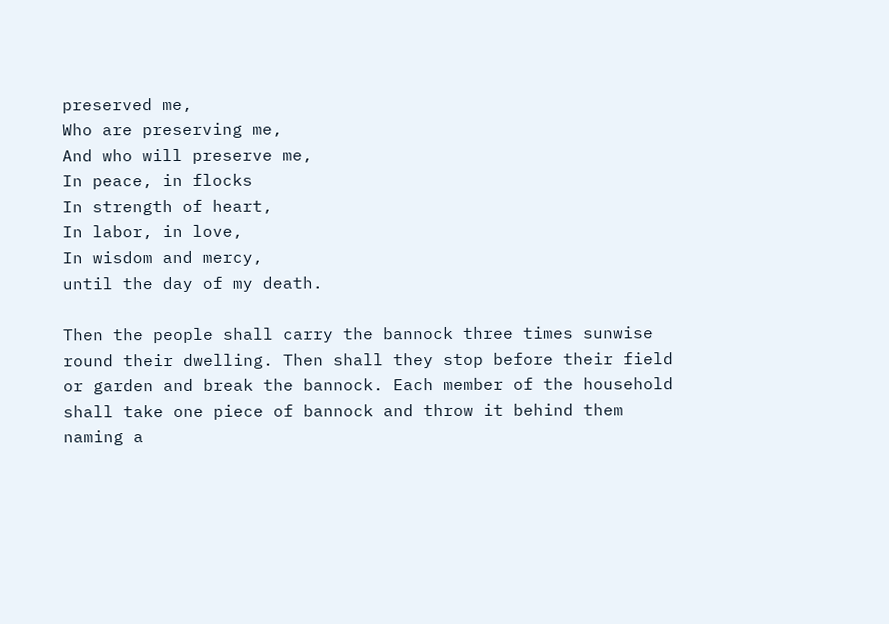preserved me,
Who are preserving me,
And who will preserve me,
In peace, in flocks
In strength of heart,
In labor, in love,
In wisdom and mercy,
until the day of my death.

Then the people shall carry the bannock three times sunwise round their dwelling. Then shall they stop before their field or garden and break the bannock. Each member of the household shall take one piece of bannock and throw it behind them naming a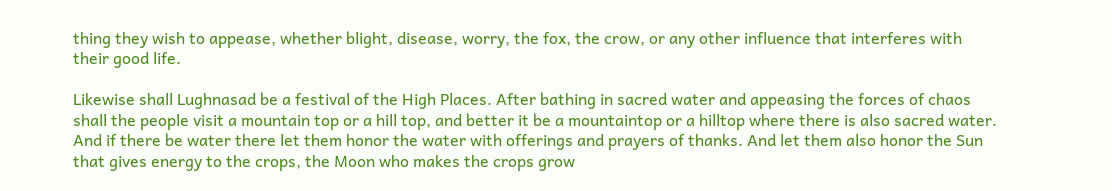thing they wish to appease, whether blight, disease, worry, the fox, the crow, or any other influence that interferes with their good life.

Likewise shall Lughnasad be a festival of the High Places. After bathing in sacred water and appeasing the forces of chaos shall the people visit a mountain top or a hill top, and better it be a mountaintop or a hilltop where there is also sacred water. And if there be water there let them honor the water with offerings and prayers of thanks. And let them also honor the Sun that gives energy to the crops, the Moon who makes the crops grow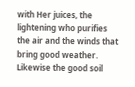with Her juices, the lightening who purifies the air and the winds that bring good weather. Likewise the good soil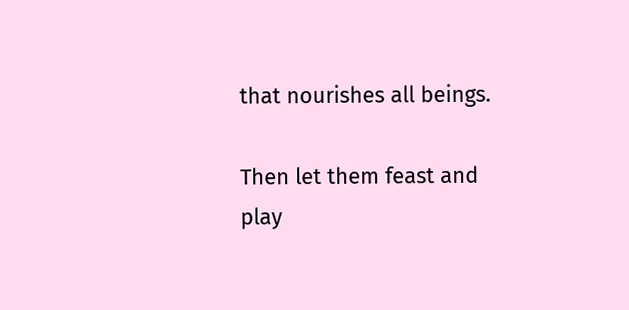that nourishes all beings.

Then let them feast and play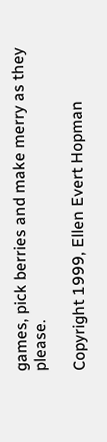games, pick berries and make merry as they please.

Copyright 1999, Ellen Evert Hopman